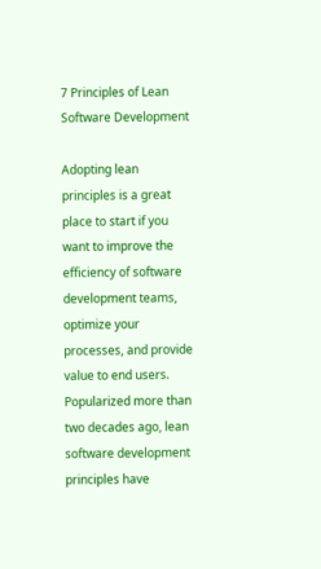7 Principles of Lean Software Development

Adopting lean principles is a great place to start if you want to improve the efficiency of software development teams, optimize your processes, and provide value to end users. Popularized more than two decades ago, lean software development principles have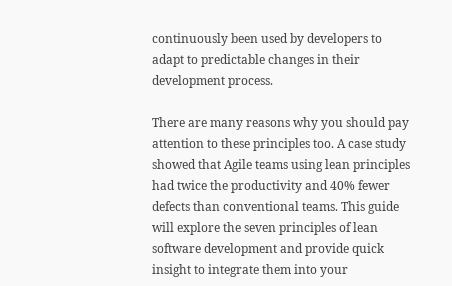continuously been used by developers to adapt to predictable changes in their development process.

There are many reasons why you should pay attention to these principles too. A case study showed that Agile teams using lean principles had twice the productivity and 40% fewer defects than conventional teams. This guide will explore the seven principles of lean software development and provide quick insight to integrate them into your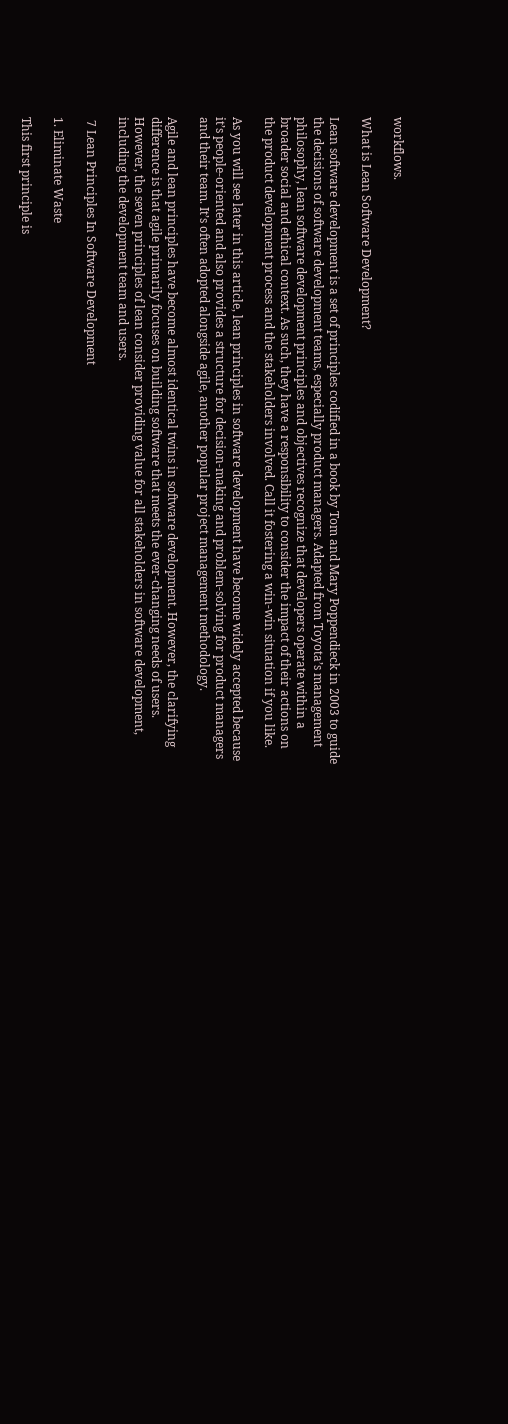workflows.

What is Lean Software Development?

Lean software development is a set of principles codified in a book by Tom and Mary Poppendieck in 2003 to guide the decisions of software development teams, especially product managers. Adapted from Toyota’s management philosophy, lean software development principles and objectives recognize that developers operate within a broader social and ethical context. As such, they have a responsibility to consider the impact of their actions on the product development process and the stakeholders involved. Call it fostering a win-win situation if you like.

As you will see later in this article, lean principles in software development have become widely accepted because it’s people-oriented and also provides a structure for decision-making and problem-solving for product managers and their team. It’s often adopted alongside agile, another popular project management methodology.

Agile and lean principles have become almost identical twins in software development. However, the clarifying difference is that agile primarily focuses on building software that meets the ever-changing needs of users. However, the seven principles of lean consider providing value for all stakeholders in software development, including the development team and users.

 7 Lean Principles In Software Development

1. Eliminate Waste

This first principle is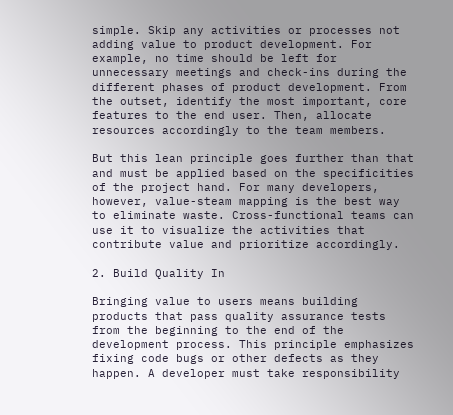simple. Skip any activities or processes not adding value to product development. For example, no time should be left for unnecessary meetings and check-ins during the different phases of product development. From the outset, identify the most important, core features to the end user. Then, allocate resources accordingly to the team members.

But this lean principle goes further than that and must be applied based on the specificities of the project hand. For many developers, however, value-steam mapping is the best way to eliminate waste. Cross-functional teams can use it to visualize the activities that contribute value and prioritize accordingly.

2. Build Quality In

Bringing value to users means building products that pass quality assurance tests from the beginning to the end of the development process. This principle emphasizes fixing code bugs or other defects as they happen. A developer must take responsibility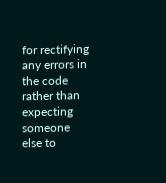for rectifying any errors in the code rather than expecting someone else to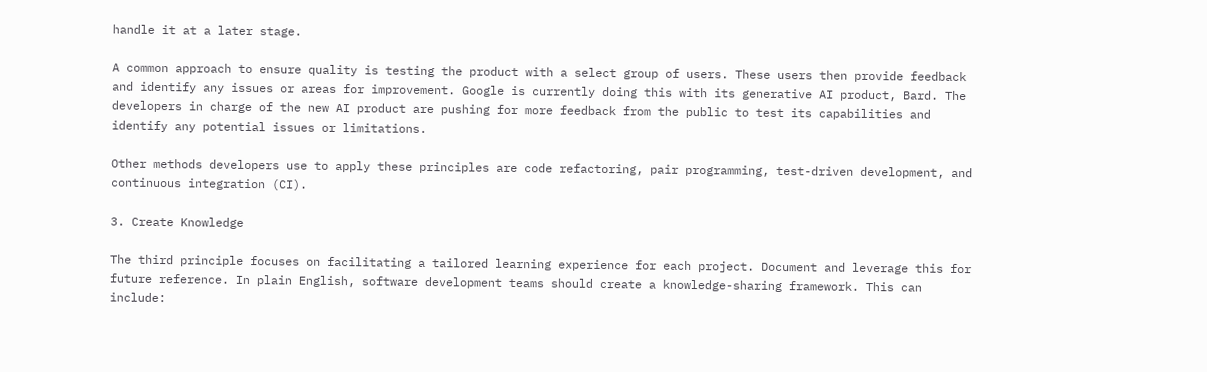handle it at a later stage.

A common approach to ensure quality is testing the product with a select group of users. These users then provide feedback and identify any issues or areas for improvement. Google is currently doing this with its generative AI product, Bard. The developers in charge of the new AI product are pushing for more feedback from the public to test its capabilities and identify any potential issues or limitations.

Other methods developers use to apply these principles are code refactoring, pair programming, test-driven development, and continuous integration (CI).

3. Create Knowledge

The third principle focuses on facilitating a tailored learning experience for each project. Document and leverage this for future reference. In plain English, software development teams should create a knowledge-sharing framework. This can include: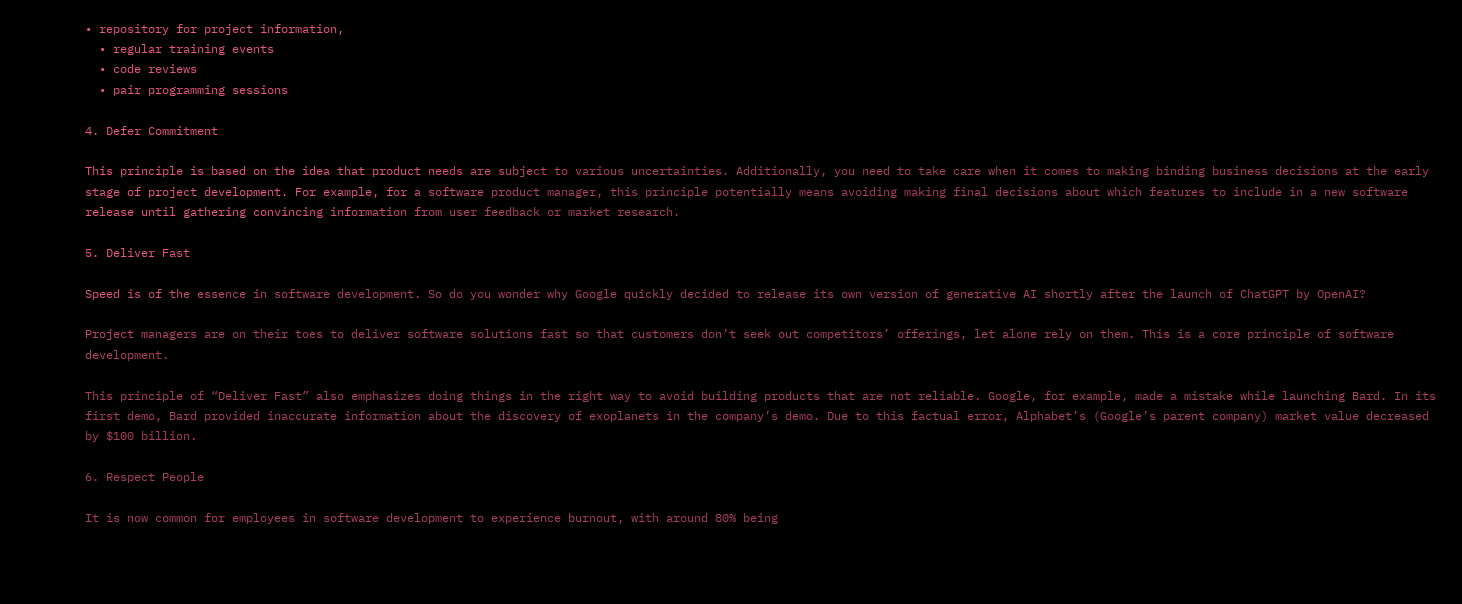• repository for project information,
  • regular training events
  • code reviews
  • pair programming sessions

4. Defer Commitment

This principle is based on the idea that product needs are subject to various uncertainties. Additionally, you need to take care when it comes to making binding business decisions at the early stage of project development. For example, for a software product manager, this principle potentially means avoiding making final decisions about which features to include in a new software release until gathering convincing information from user feedback or market research.

5. Deliver Fast

Speed is of the essence in software development. So do you wonder why Google quickly decided to release its own version of generative AI shortly after the launch of ChatGPT by OpenAI?

Project managers are on their toes to deliver software solutions fast so that customers don’t seek out competitors’ offerings, let alone rely on them. This is a core principle of software development.

This principle of “Deliver Fast” also emphasizes doing things in the right way to avoid building products that are not reliable. Google, for example, made a mistake while launching Bard. In its first demo, Bard provided inaccurate information about the discovery of exoplanets in the company’s demo. Due to this factual error, Alphabet’s (Google’s parent company) market value decreased by $100 billion.

6. Respect People

It is now common for employees in software development to experience burnout, with around 80% being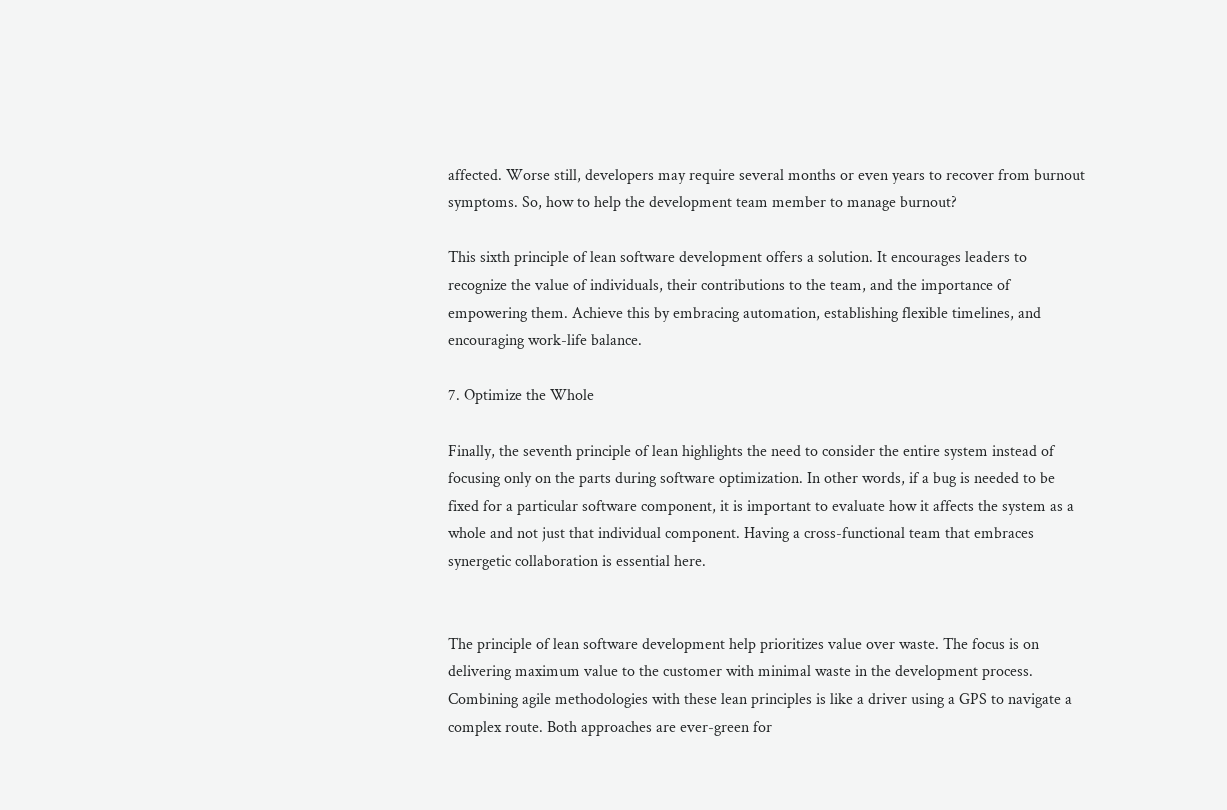affected. Worse still, developers may require several months or even years to recover from burnout symptoms. So, how to help the development team member to manage burnout?

This sixth principle of lean software development offers a solution. It encourages leaders to recognize the value of individuals, their contributions to the team, and the importance of empowering them. Achieve this by embracing automation, establishing flexible timelines, and encouraging work-life balance.

7. Optimize the Whole

Finally, the seventh principle of lean highlights the need to consider the entire system instead of focusing only on the parts during software optimization. In other words, if a bug is needed to be fixed for a particular software component, it is important to evaluate how it affects the system as a whole and not just that individual component. Having a cross-functional team that embraces synergetic collaboration is essential here.


The principle of lean software development help prioritizes value over waste. The focus is on delivering maximum value to the customer with minimal waste in the development process. Combining agile methodologies with these lean principles is like a driver using a GPS to navigate a complex route. Both approaches are ever-green for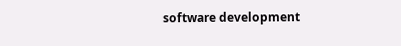software development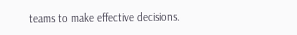teams to make effective decisions.